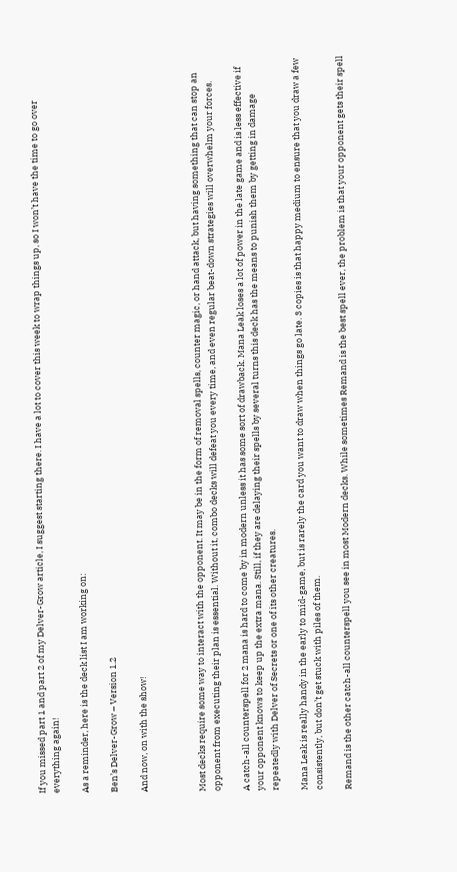If you missed part 1 and part 2 of my Delver-Grow article, I suggest starting there. I have a lot to cover this week to wrap things up, so I won’t have the time to go over everything again!

As a reminder, here is the deck list I am working on:

Ben’s Delver-Grow – Version 1.2

And now, on with the show!



Most decks require some way to interact with the opponent. It may be in the form of removal spells, counter magic, or hand attack, but having something that can stop an opponent from executing their plan is essential. Without it, combo decks will defeat you every time, and even regular beat-down strategies will overwhelm your forces.

A catch-all counterspell for 2 mana is hard to come by in modern unless it has some sort of drawback. Mana Leak loses a lot of power in the late game and is less effective if your opponent knows to keep up the extra mana. Still, if they are delaying their spells by several turns this deck has the means to punish them by getting in damage repeatedly with Delver of Secrets or one of its other creatures.

Mana Leak is really handy in the early to mid-game, but is rarely the card you want to draw when things go late. 3 copies is that happy medium to ensure that you draw a few consistently, but don’t get stuck with piles of them.

Remand is the other catch-all counterspell you see in most Modern decks. While sometimes Remand is the best spell ever, the problem is that your opponent gets their spell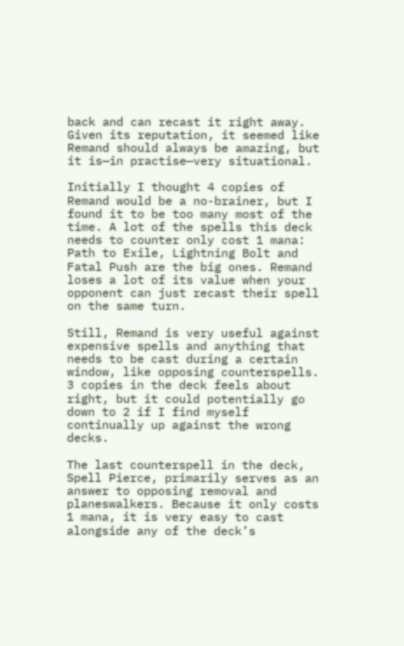back and can recast it right away. Given its reputation, it seemed like Remand should always be amazing, but it is—in practise—very situational.

Initially I thought 4 copies of Remand would be a no-brainer, but I found it to be too many most of the time. A lot of the spells this deck needs to counter only cost 1 mana: Path to Exile, Lightning Bolt and Fatal Push are the big ones. Remand loses a lot of its value when your opponent can just recast their spell on the same turn.

Still, Remand is very useful against expensive spells and anything that needs to be cast during a certain window, like opposing counterspells. 3 copies in the deck feels about right, but it could potentially go down to 2 if I find myself continually up against the wrong decks.

The last counterspell in the deck, Spell Pierce, primarily serves as an answer to opposing removal and planeswalkers. Because it only costs 1 mana, it is very easy to cast alongside any of the deck’s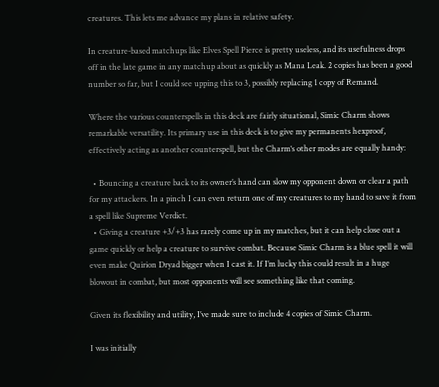creatures. This lets me advance my plans in relative safety.

In creature-based matchups like Elves Spell Pierce is pretty useless, and its usefulness drops off in the late game in any matchup about as quickly as Mana Leak. 2 copies has been a good number so far, but I could see upping this to 3, possibly replacing 1 copy of Remand.

Where the various counterspells in this deck are fairly situational, Simic Charm shows remarkable versatility. Its primary use in this deck is to give my permanents hexproof, effectively acting as another counterspell, but the Charm‘s other modes are equally handy:

  • Bouncing a creature back to its owner’s hand can slow my opponent down or clear a path for my attackers. In a pinch I can even return one of my creatures to my hand to save it from a spell like Supreme Verdict.
  • Giving a creature +3/+3 has rarely come up in my matches, but it can help close out a game quickly or help a creature to survive combat. Because Simic Charm is a blue spell it will even make Quirion Dryad bigger when I cast it. If I’m lucky this could result in a huge blowout in combat, but most opponents will see something like that coming.

Given its flexibility and utility, I’ve made sure to include 4 copies of Simic Charm.

I was initially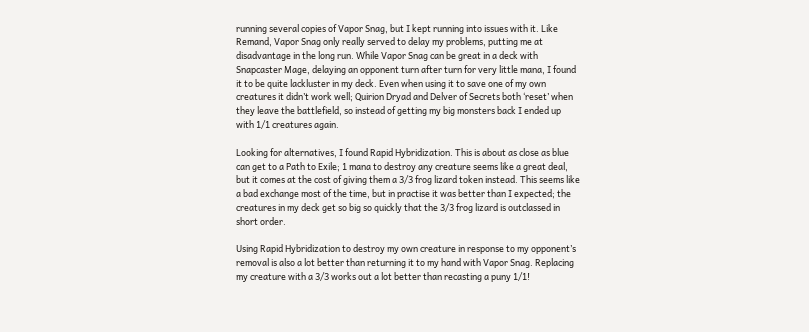running several copies of Vapor Snag, but I kept running into issues with it. Like Remand, Vapor Snag only really served to delay my problems, putting me at disadvantage in the long run. While Vapor Snag can be great in a deck with Snapcaster Mage, delaying an opponent turn after turn for very little mana, I found it to be quite lackluster in my deck. Even when using it to save one of my own creatures it didn’t work well; Quirion Dryad and Delver of Secrets both ‘reset’ when they leave the battlefield, so instead of getting my big monsters back I ended up with 1/1 creatures again.

Looking for alternatives, I found Rapid Hybridization. This is about as close as blue can get to a Path to Exile; 1 mana to destroy any creature seems like a great deal, but it comes at the cost of giving them a 3/3 frog lizard token instead. This seems like a bad exchange most of the time, but in practise it was better than I expected; the creatures in my deck get so big so quickly that the 3/3 frog lizard is outclassed in short order.

Using Rapid Hybridization to destroy my own creature in response to my opponent’s removal is also a lot better than returning it to my hand with Vapor Snag. Replacing my creature with a 3/3 works out a lot better than recasting a puny 1/1!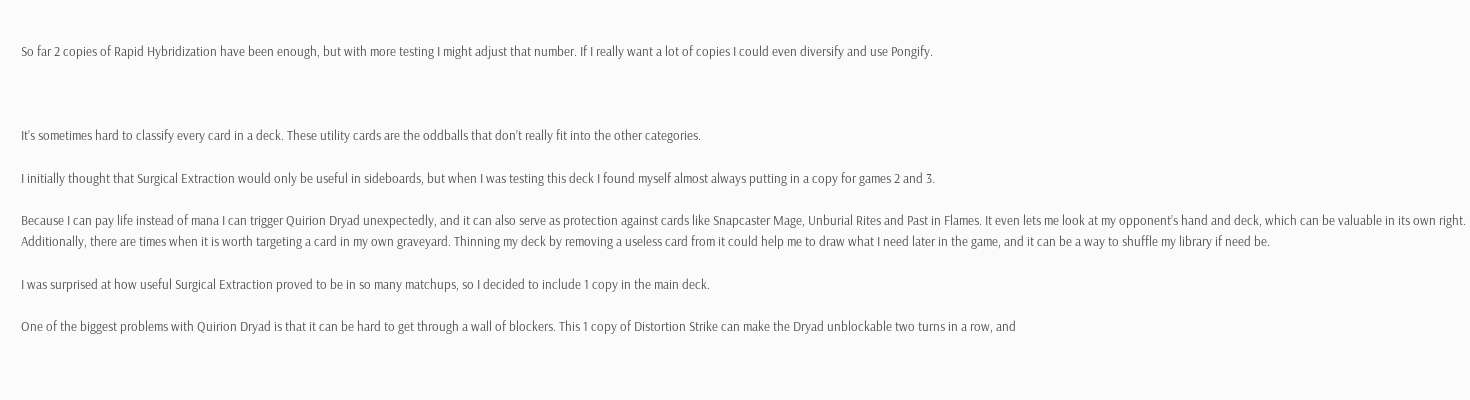So far 2 copies of Rapid Hybridization have been enough, but with more testing I might adjust that number. If I really want a lot of copies I could even diversify and use Pongify.



It’s sometimes hard to classify every card in a deck. These utility cards are the oddballs that don’t really fit into the other categories.

I initially thought that Surgical Extraction would only be useful in sideboards, but when I was testing this deck I found myself almost always putting in a copy for games 2 and 3.

Because I can pay life instead of mana I can trigger Quirion Dryad unexpectedly, and it can also serve as protection against cards like Snapcaster Mage, Unburial Rites and Past in Flames. It even lets me look at my opponent’s hand and deck, which can be valuable in its own right. Additionally, there are times when it is worth targeting a card in my own graveyard. Thinning my deck by removing a useless card from it could help me to draw what I need later in the game, and it can be a way to shuffle my library if need be.

I was surprised at how useful Surgical Extraction proved to be in so many matchups, so I decided to include 1 copy in the main deck.

One of the biggest problems with Quirion Dryad is that it can be hard to get through a wall of blockers. This 1 copy of Distortion Strike can make the Dryad unblockable two turns in a row, and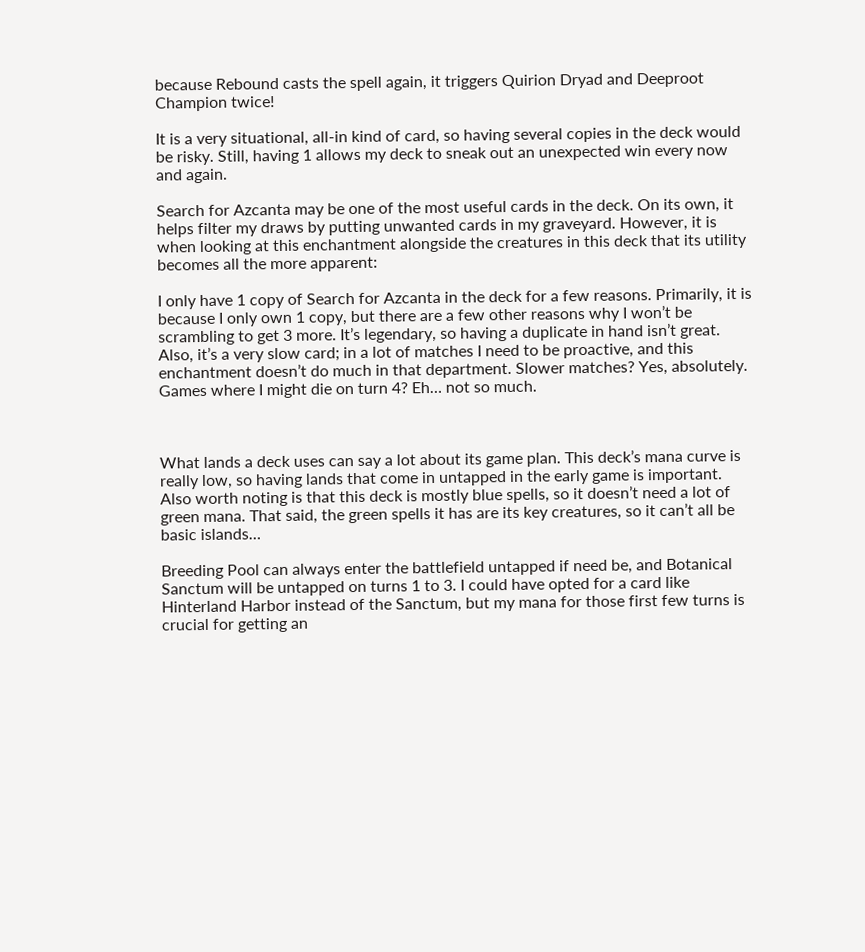because Rebound casts the spell again, it triggers Quirion Dryad and Deeproot Champion twice!

It is a very situational, all-in kind of card, so having several copies in the deck would be risky. Still, having 1 allows my deck to sneak out an unexpected win every now and again.

Search for Azcanta may be one of the most useful cards in the deck. On its own, it helps filter my draws by putting unwanted cards in my graveyard. However, it is when looking at this enchantment alongside the creatures in this deck that its utility becomes all the more apparent:

I only have 1 copy of Search for Azcanta in the deck for a few reasons. Primarily, it is because I only own 1 copy, but there are a few other reasons why I won’t be scrambling to get 3 more. It’s legendary, so having a duplicate in hand isn’t great. Also, it’s a very slow card; in a lot of matches I need to be proactive, and this enchantment doesn’t do much in that department. Slower matches? Yes, absolutely. Games where I might die on turn 4? Eh… not so much.



What lands a deck uses can say a lot about its game plan. This deck’s mana curve is really low, so having lands that come in untapped in the early game is important. Also worth noting is that this deck is mostly blue spells, so it doesn’t need a lot of green mana. That said, the green spells it has are its key creatures, so it can’t all be basic islands…

Breeding Pool can always enter the battlefield untapped if need be, and Botanical Sanctum will be untapped on turns 1 to 3. I could have opted for a card like Hinterland Harbor instead of the Sanctum, but my mana for those first few turns is crucial for getting an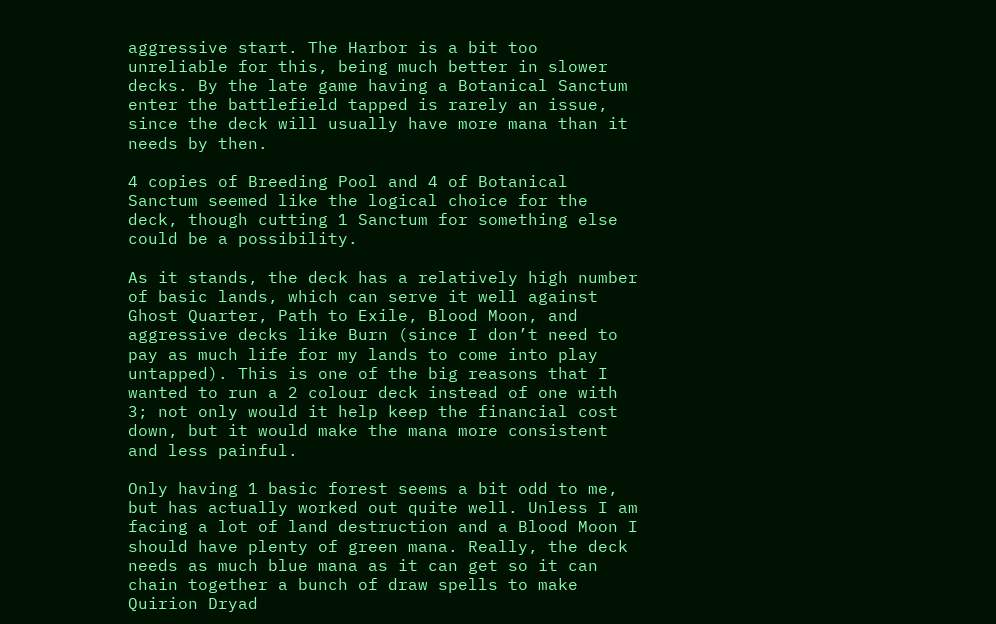aggressive start. The Harbor is a bit too unreliable for this, being much better in slower decks. By the late game having a Botanical Sanctum enter the battlefield tapped is rarely an issue, since the deck will usually have more mana than it needs by then.

4 copies of Breeding Pool and 4 of Botanical Sanctum seemed like the logical choice for the deck, though cutting 1 Sanctum for something else could be a possibility.

As it stands, the deck has a relatively high number of basic lands, which can serve it well against Ghost Quarter, Path to Exile, Blood Moon, and aggressive decks like Burn (since I don’t need to pay as much life for my lands to come into play untapped). This is one of the big reasons that I wanted to run a 2 colour deck instead of one with 3; not only would it help keep the financial cost down, but it would make the mana more consistent and less painful.

Only having 1 basic forest seems a bit odd to me, but has actually worked out quite well. Unless I am facing a lot of land destruction and a Blood Moon I should have plenty of green mana. Really, the deck needs as much blue mana as it can get so it can chain together a bunch of draw spells to make Quirion Dryad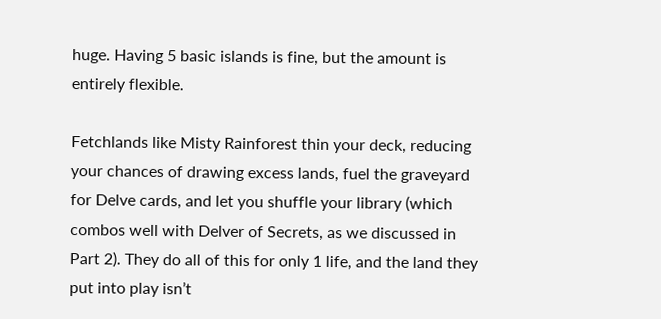huge. Having 5 basic islands is fine, but the amount is entirely flexible.

Fetchlands like Misty Rainforest thin your deck, reducing your chances of drawing excess lands, fuel the graveyard for Delve cards, and let you shuffle your library (which combos well with Delver of Secrets, as we discussed in Part 2). They do all of this for only 1 life, and the land they put into play isn’t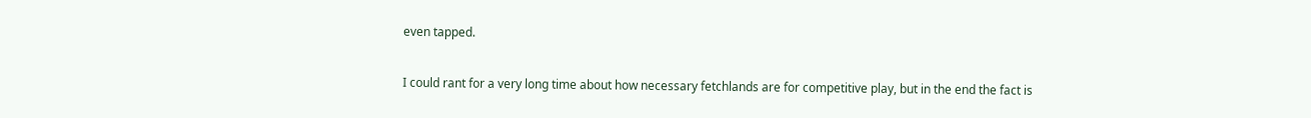even tapped.

I could rant for a very long time about how necessary fetchlands are for competitive play, but in the end the fact is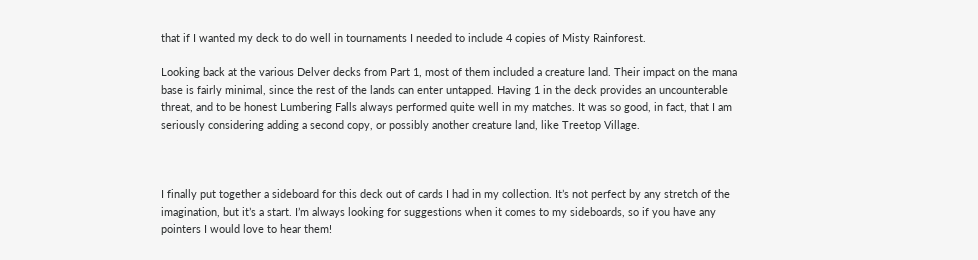that if I wanted my deck to do well in tournaments I needed to include 4 copies of Misty Rainforest.

Looking back at the various Delver decks from Part 1, most of them included a creature land. Their impact on the mana base is fairly minimal, since the rest of the lands can enter untapped. Having 1 in the deck provides an uncounterable threat, and to be honest Lumbering Falls always performed quite well in my matches. It was so good, in fact, that I am seriously considering adding a second copy, or possibly another creature land, like Treetop Village.



I finally put together a sideboard for this deck out of cards I had in my collection. It’s not perfect by any stretch of the imagination, but it’s a start. I’m always looking for suggestions when it comes to my sideboards, so if you have any pointers I would love to hear them!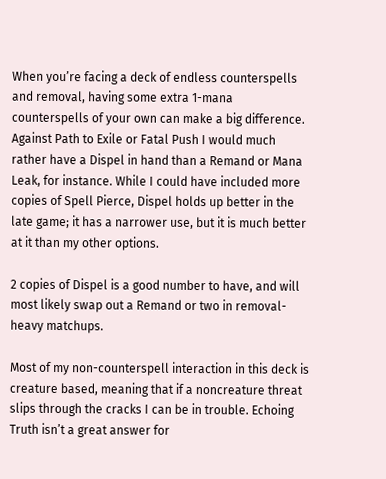When you’re facing a deck of endless counterspells and removal, having some extra 1-mana counterspells of your own can make a big difference. Against Path to Exile or Fatal Push I would much rather have a Dispel in hand than a Remand or Mana Leak, for instance. While I could have included more copies of Spell Pierce, Dispel holds up better in the late game; it has a narrower use, but it is much better at it than my other options.

2 copies of Dispel is a good number to have, and will most likely swap out a Remand or two in removal-heavy matchups.

Most of my non-counterspell interaction in this deck is creature based, meaning that if a noncreature threat slips through the cracks I can be in trouble. Echoing Truth isn’t a great answer for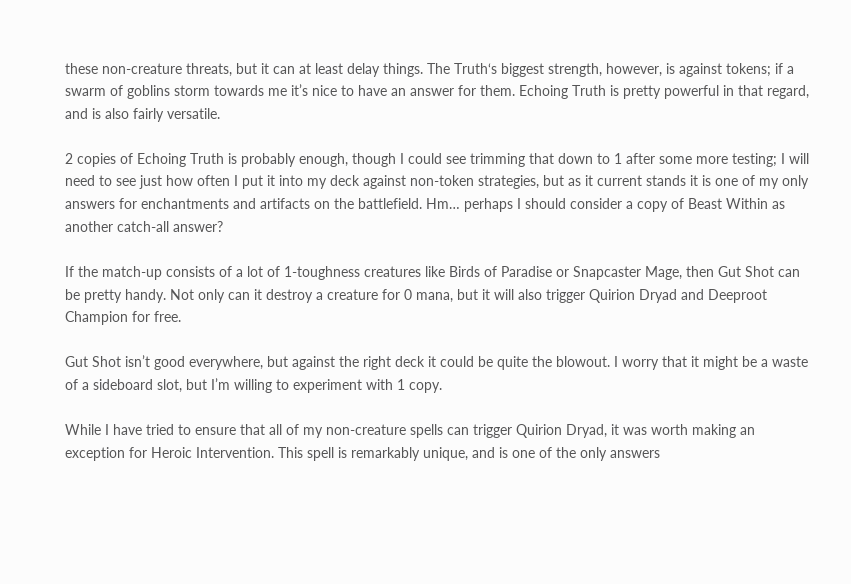these non-creature threats, but it can at least delay things. The Truth‘s biggest strength, however, is against tokens; if a swarm of goblins storm towards me it’s nice to have an answer for them. Echoing Truth is pretty powerful in that regard, and is also fairly versatile.

2 copies of Echoing Truth is probably enough, though I could see trimming that down to 1 after some more testing; I will need to see just how often I put it into my deck against non-token strategies, but as it current stands it is one of my only answers for enchantments and artifacts on the battlefield. Hm… perhaps I should consider a copy of Beast Within as another catch-all answer?

If the match-up consists of a lot of 1-toughness creatures like Birds of Paradise or Snapcaster Mage, then Gut Shot can be pretty handy. Not only can it destroy a creature for 0 mana, but it will also trigger Quirion Dryad and Deeproot Champion for free.

Gut Shot isn’t good everywhere, but against the right deck it could be quite the blowout. I worry that it might be a waste of a sideboard slot, but I’m willing to experiment with 1 copy.

While I have tried to ensure that all of my non-creature spells can trigger Quirion Dryad, it was worth making an exception for Heroic Intervention. This spell is remarkably unique, and is one of the only answers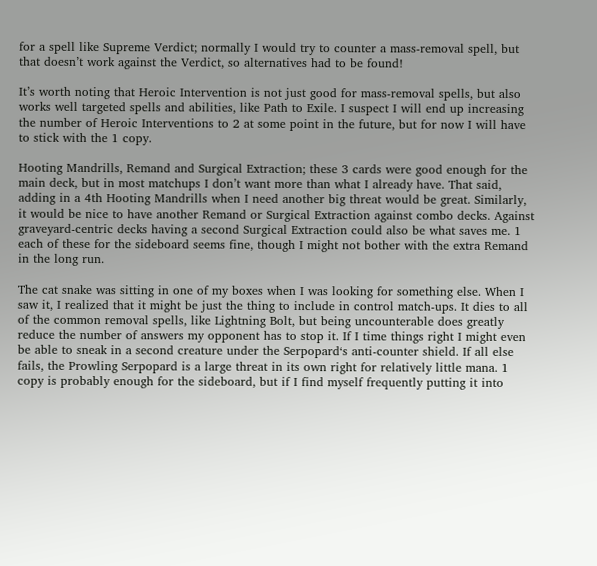for a spell like Supreme Verdict; normally I would try to counter a mass-removal spell, but that doesn’t work against the Verdict, so alternatives had to be found!

It’s worth noting that Heroic Intervention is not just good for mass-removal spells, but also works well targeted spells and abilities, like Path to Exile. I suspect I will end up increasing the number of Heroic Interventions to 2 at some point in the future, but for now I will have to stick with the 1 copy.

Hooting Mandrills, Remand and Surgical Extraction; these 3 cards were good enough for the main deck, but in most matchups I don’t want more than what I already have. That said, adding in a 4th Hooting Mandrills when I need another big threat would be great. Similarly, it would be nice to have another Remand or Surgical Extraction against combo decks. Against graveyard-centric decks having a second Surgical Extraction could also be what saves me. 1 each of these for the sideboard seems fine, though I might not bother with the extra Remand in the long run.

The cat snake was sitting in one of my boxes when I was looking for something else. When I saw it, I realized that it might be just the thing to include in control match-ups. It dies to all of the common removal spells, like Lightning Bolt, but being uncounterable does greatly reduce the number of answers my opponent has to stop it. If I time things right I might even be able to sneak in a second creature under the Serpopard‘s anti-counter shield. If all else fails, the Prowling Serpopard is a large threat in its own right for relatively little mana. 1 copy is probably enough for the sideboard, but if I find myself frequently putting it into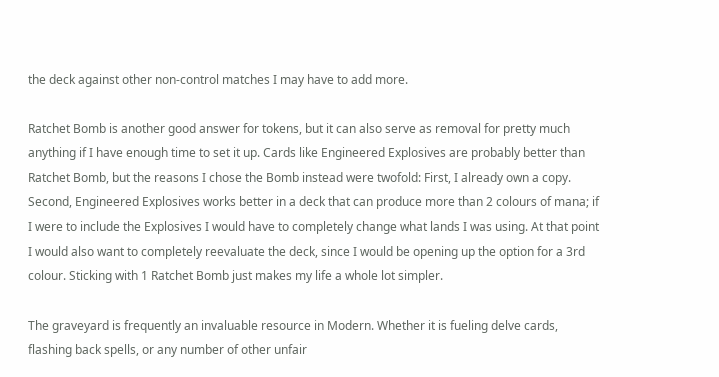the deck against other non-control matches I may have to add more.

Ratchet Bomb is another good answer for tokens, but it can also serve as removal for pretty much anything if I have enough time to set it up. Cards like Engineered Explosives are probably better than Ratchet Bomb, but the reasons I chose the Bomb instead were twofold: First, I already own a copy. Second, Engineered Explosives works better in a deck that can produce more than 2 colours of mana; if I were to include the Explosives I would have to completely change what lands I was using. At that point I would also want to completely reevaluate the deck, since I would be opening up the option for a 3rd colour. Sticking with 1 Ratchet Bomb just makes my life a whole lot simpler.

The graveyard is frequently an invaluable resource in Modern. Whether it is fueling delve cards, flashing back spells, or any number of other unfair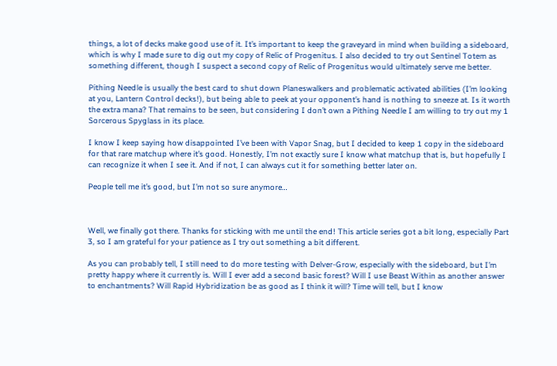things, a lot of decks make good use of it. It’s important to keep the graveyard in mind when building a sideboard, which is why I made sure to dig out my copy of Relic of Progenitus. I also decided to try out Sentinel Totem as something different, though I suspect a second copy of Relic of Progenitus would ultimately serve me better.

Pithing Needle is usually the best card to shut down Planeswalkers and problematic activated abilities (I’m looking at you, Lantern Control decks!), but being able to peek at your opponent’s hand is nothing to sneeze at. Is it worth the extra mana? That remains to be seen, but considering I don’t own a Pithing Needle I am willing to try out my 1 Sorcerous Spyglass in its place.

I know I keep saying how disappointed I’ve been with Vapor Snag, but I decided to keep 1 copy in the sideboard for that rare matchup where it’s good. Honestly, I’m not exactly sure I know what matchup that is, but hopefully I can recognize it when I see it. And if not, I can always cut it for something better later on.

People tell me it’s good, but I’m not so sure anymore…



Well, we finally got there. Thanks for sticking with me until the end! This article series got a bit long, especially Part 3, so I am grateful for your patience as I try out something a bit different.

As you can probably tell, I still need to do more testing with Delver-Grow, especially with the sideboard, but I’m pretty happy where it currently is. Will I ever add a second basic forest? Will I use Beast Within as another answer to enchantments? Will Rapid Hybridization be as good as I think it will? Time will tell, but I know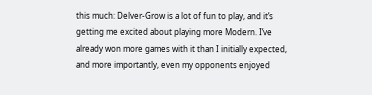this much: Delver-Grow is a lot of fun to play, and it’s getting me excited about playing more Modern. I’ve already won more games with it than I initially expected, and more importantly, even my opponents enjoyed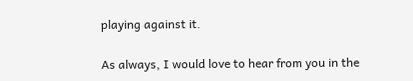playing against it.

As always, I would love to hear from you in the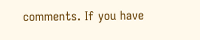comments. If you have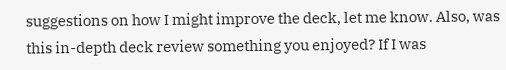suggestions on how I might improve the deck, let me know. Also, was this in-depth deck review something you enjoyed? If I was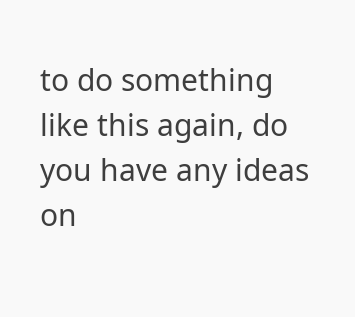to do something like this again, do you have any ideas on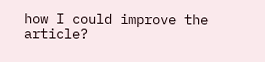how I could improve the article?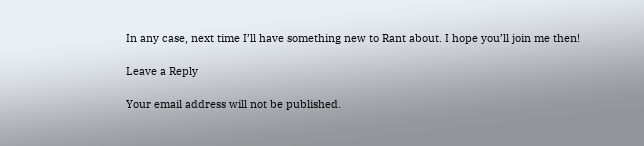In any case, next time I’ll have something new to Rant about. I hope you’ll join me then!

Leave a Reply

Your email address will not be published.